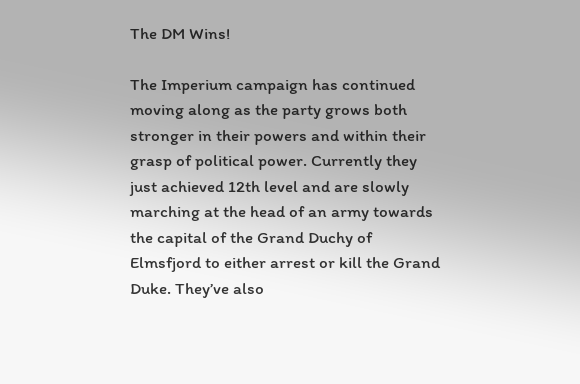The DM Wins!

The Imperium campaign has continued moving along as the party grows both stronger in their powers and within their grasp of political power. Currently they just achieved 12th level and are slowly marching at the head of an army towards the capital of the Grand Duchy of Elmsfjord to either arrest or kill the Grand Duke. They’ve also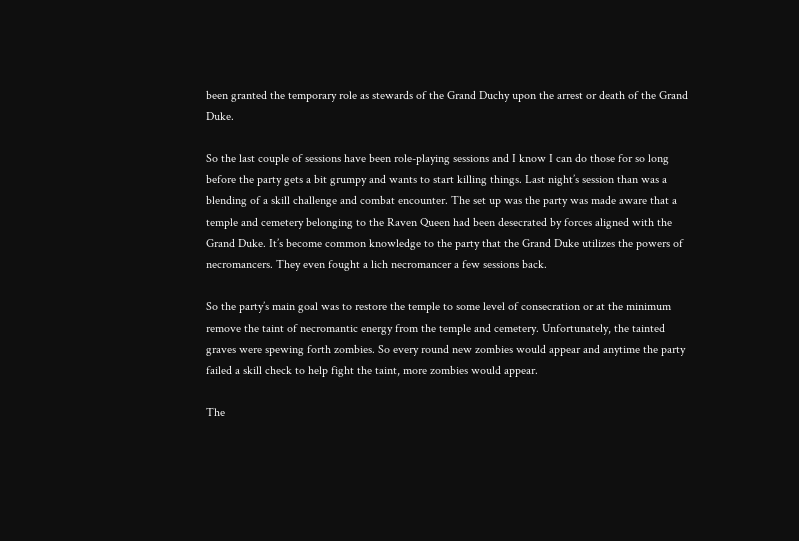been granted the temporary role as stewards of the Grand Duchy upon the arrest or death of the Grand Duke.

So the last couple of sessions have been role-playing sessions and I know I can do those for so long before the party gets a bit grumpy and wants to start killing things. Last night’s session than was a blending of a skill challenge and combat encounter. The set up was the party was made aware that a temple and cemetery belonging to the Raven Queen had been desecrated by forces aligned with the Grand Duke. It’s become common knowledge to the party that the Grand Duke utilizes the powers of necromancers. They even fought a lich necromancer a few sessions back.

So the party’s main goal was to restore the temple to some level of consecration or at the minimum remove the taint of necromantic energy from the temple and cemetery. Unfortunately, the tainted graves were spewing forth zombies. So every round new zombies would appear and anytime the party failed a skill check to help fight the taint, more zombies would appear.

The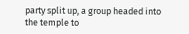party split up, a group headed into the temple to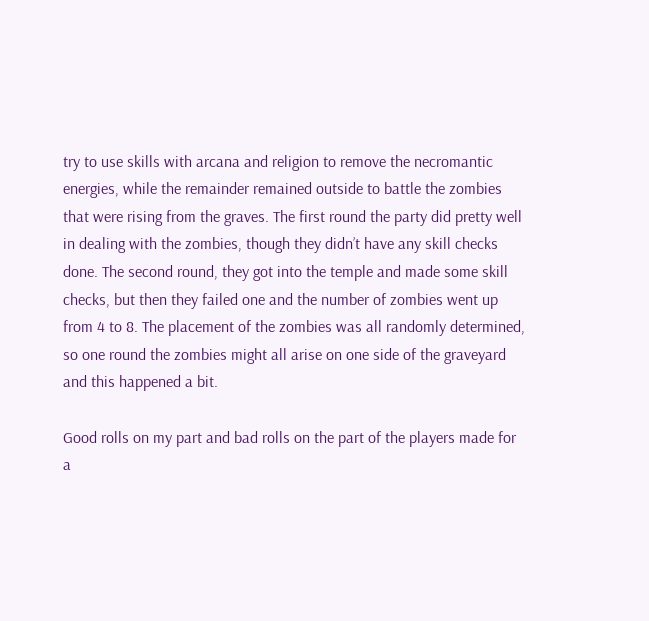try to use skills with arcana and religion to remove the necromantic energies, while the remainder remained outside to battle the zombies that were rising from the graves. The first round the party did pretty well in dealing with the zombies, though they didn’t have any skill checks done. The second round, they got into the temple and made some skill checks, but then they failed one and the number of zombies went up from 4 to 8. The placement of the zombies was all randomly determined, so one round the zombies might all arise on one side of the graveyard and this happened a bit.

Good rolls on my part and bad rolls on the part of the players made for a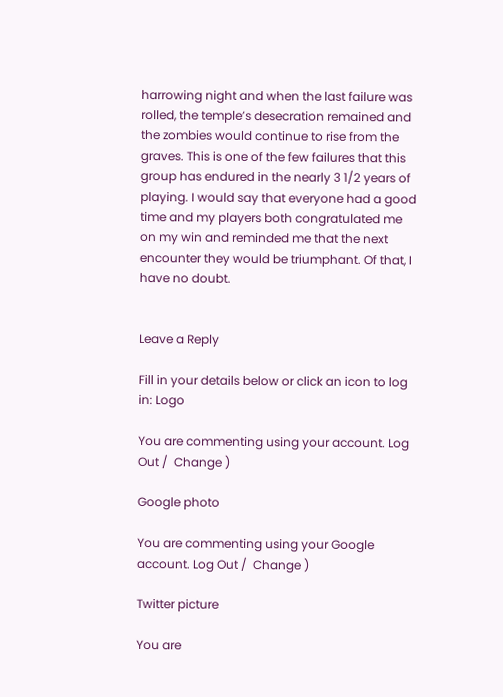harrowing night and when the last failure was rolled, the temple’s desecration remained and the zombies would continue to rise from the graves. This is one of the few failures that this group has endured in the nearly 3 1/2 years of playing. I would say that everyone had a good time and my players both congratulated me on my win and reminded me that the next encounter they would be triumphant. Of that, I have no doubt.


Leave a Reply

Fill in your details below or click an icon to log in: Logo

You are commenting using your account. Log Out /  Change )

Google photo

You are commenting using your Google account. Log Out /  Change )

Twitter picture

You are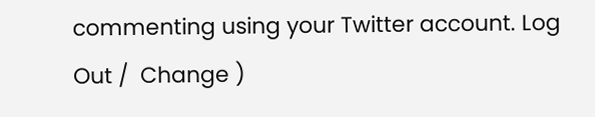commenting using your Twitter account. Log Out /  Change )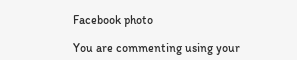Facebook photo

You are commenting using your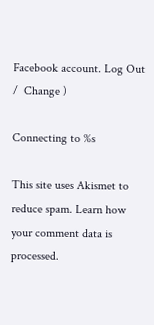Facebook account. Log Out /  Change )

Connecting to %s

This site uses Akismet to reduce spam. Learn how your comment data is processed.